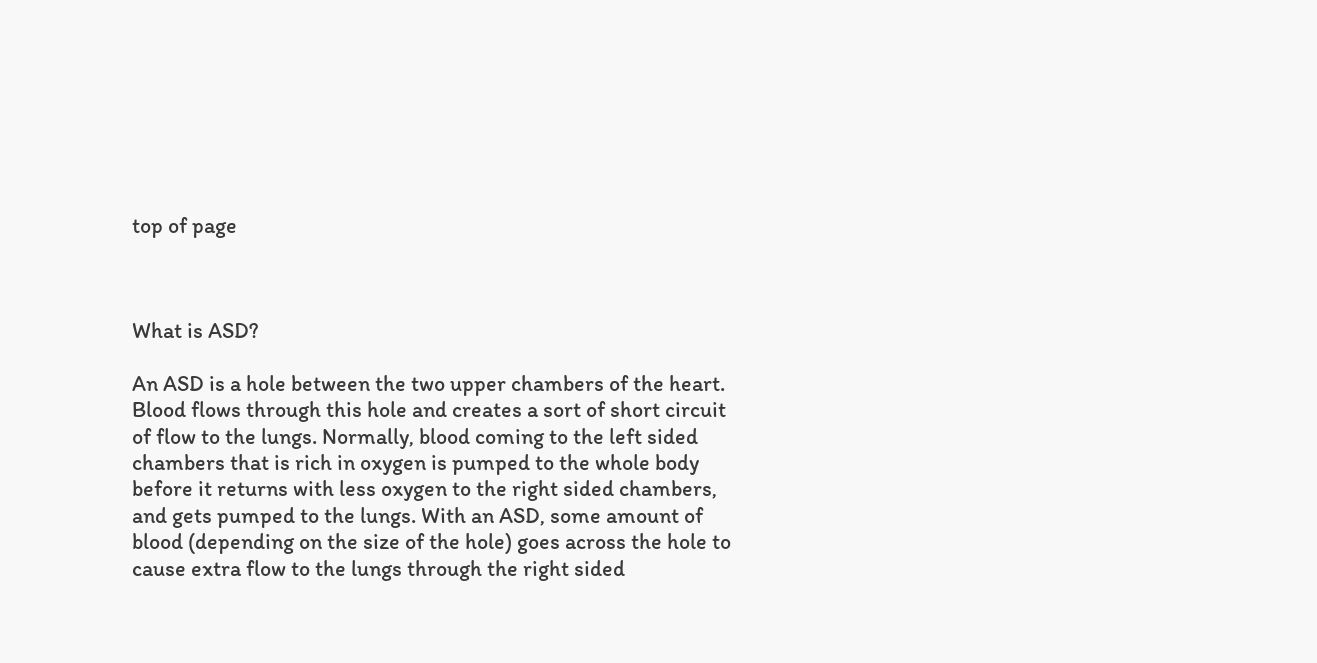top of page



What is ASD?

An ASD is a hole between the two upper chambers of the heart. Blood flows through this hole and creates a sort of short circuit of flow to the lungs. Normally, blood coming to the left sided chambers that is rich in oxygen is pumped to the whole body before it returns with less oxygen to the right sided chambers, and gets pumped to the lungs. With an ASD, some amount of blood (depending on the size of the hole) goes across the hole to cause extra flow to the lungs through the right sided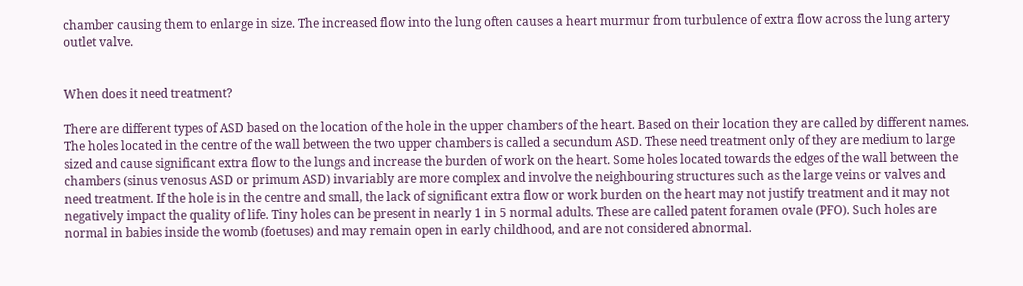chamber causing them to enlarge in size. The increased flow into the lung often causes a heart murmur from turbulence of extra flow across the lung artery outlet valve.


When does it need treatment?

There are different types of ASD based on the location of the hole in the upper chambers of the heart. Based on their location they are called by different names. The holes located in the centre of the wall between the two upper chambers is called a secundum ASD. These need treatment only of they are medium to large sized and cause significant extra flow to the lungs and increase the burden of work on the heart. Some holes located towards the edges of the wall between the chambers (sinus venosus ASD or primum ASD) invariably are more complex and involve the neighbouring structures such as the large veins or valves and need treatment. If the hole is in the centre and small, the lack of significant extra flow or work burden on the heart may not justify treatment and it may not negatively impact the quality of life. Tiny holes can be present in nearly 1 in 5 normal adults. These are called patent foramen ovale (PFO). Such holes are normal in babies inside the womb (foetuses) and may remain open in early childhood, and are not considered abnormal.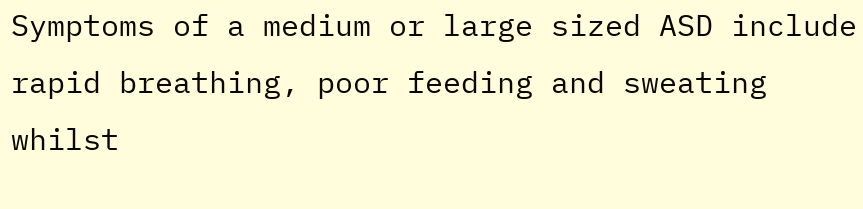Symptoms of a medium or large sized ASD include rapid breathing, poor feeding and sweating whilst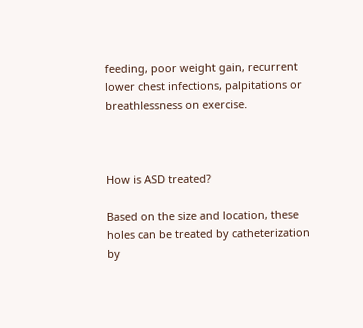feeding, poor weight gain, recurrent lower chest infections, palpitations or breathlessness on exercise.



How is ASD treated?

Based on the size and location, these holes can be treated by catheterization by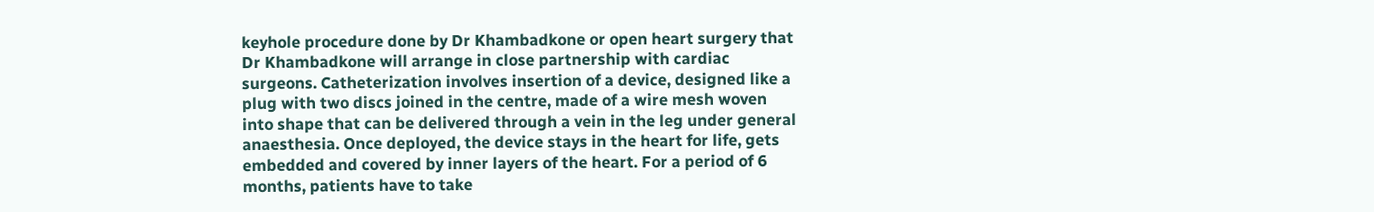keyhole procedure done by Dr Khambadkone or open heart surgery that Dr Khambadkone will arrange in close partnership with cardiac surgeons. Catheterization involves insertion of a device, designed like a plug with two discs joined in the centre, made of a wire mesh woven into shape that can be delivered through a vein in the leg under general anaesthesia. Once deployed, the device stays in the heart for life, gets embedded and covered by inner layers of the heart. For a period of 6 months, patients have to take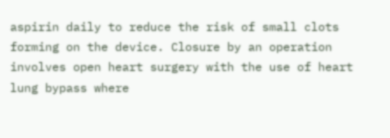aspirin daily to reduce the risk of small clots forming on the device. Closure by an operation involves open heart surgery with the use of heart lung bypass where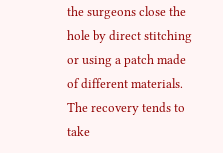the surgeons close the hole by direct stitching or using a patch made of different materials. The recovery tends to take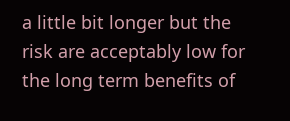a little bit longer but the risk are acceptably low for the long term benefits of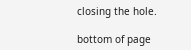closing the hole.

bottom of page